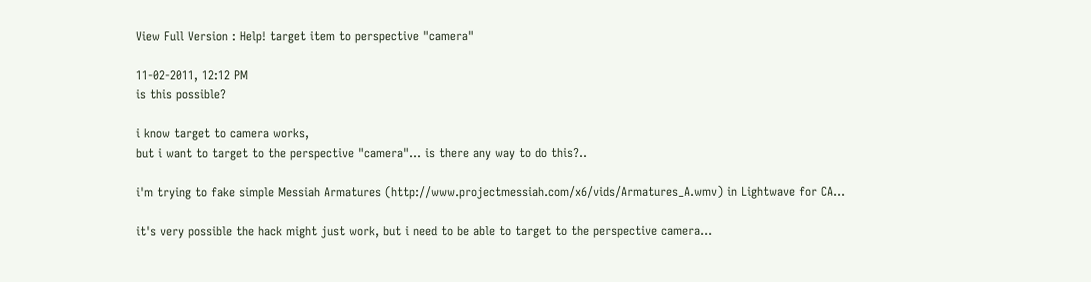View Full Version : Help! target item to perspective "camera"

11-02-2011, 12:12 PM
is this possible?

i know target to camera works,
but i want to target to the perspective "camera"... is there any way to do this?..

i'm trying to fake simple Messiah Armatures (http://www.projectmessiah.com/x6/vids/Armatures_A.wmv) in Lightwave for CA...

it's very possible the hack might just work, but i need to be able to target to the perspective camera...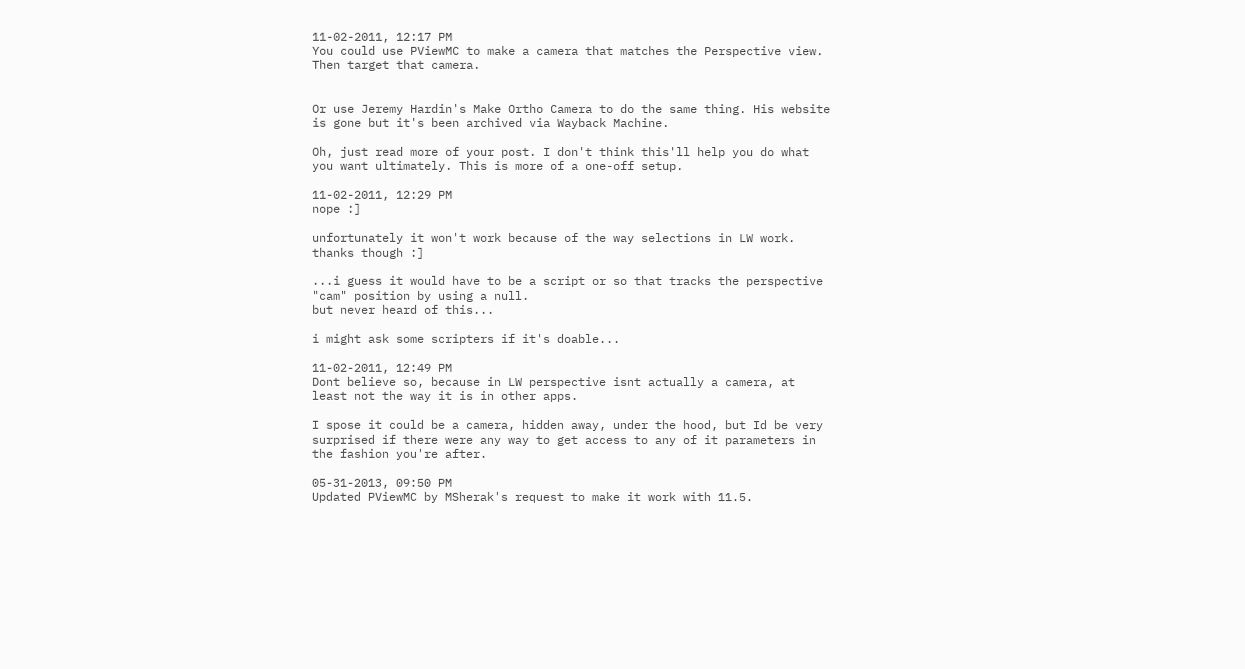11-02-2011, 12:17 PM
You could use PViewMC to make a camera that matches the Perspective view. Then target that camera.


Or use Jeremy Hardin's Make Ortho Camera to do the same thing. His website is gone but it's been archived via Wayback Machine.

Oh, just read more of your post. I don't think this'll help you do what you want ultimately. This is more of a one-off setup.

11-02-2011, 12:29 PM
nope :]

unfortunately it won't work because of the way selections in LW work.
thanks though :]

...i guess it would have to be a script or so that tracks the perspective "cam" position by using a null.
but never heard of this...

i might ask some scripters if it's doable...

11-02-2011, 12:49 PM
Dont believe so, because in LW perspective isnt actually a camera, at least not the way it is in other apps.

I spose it could be a camera, hidden away, under the hood, but Id be very surprised if there were any way to get access to any of it parameters in the fashion you're after.

05-31-2013, 09:50 PM
Updated PViewMC by MSherak's request to make it work with 11.5.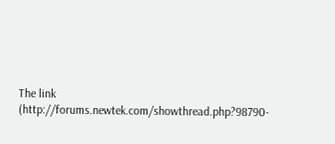The link (http://forums.newtek.com/showthread.php?98790-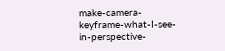make-camera-keyframe-what-I-see-in-perspective-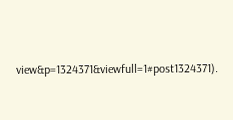view&p=1324371&viewfull=1#post1324371).